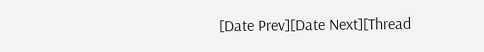[Date Prev][Date Next][Thread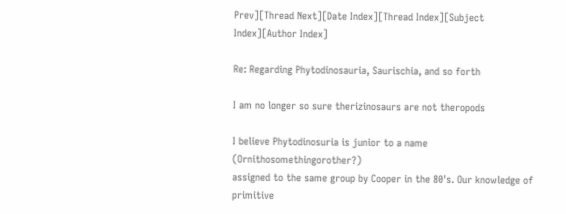Prev][Thread Next][Date Index][Thread Index][Subject Index][Author Index]

Re: Regarding Phytodinosauria, Saurischia, and so forth

I am no longer so sure therizinosaurs are not theropods

I believe Phytodinosuria is junior to a name (Ornithosomethingorother?)
assigned to the same group by Cooper in the 80's. Our knowledge of primitive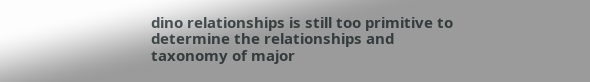dino relationships is still too primitive to determine the relationships and
taxonomy of major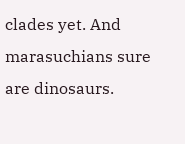clades yet. And marasuchians sure are dinosaurs.